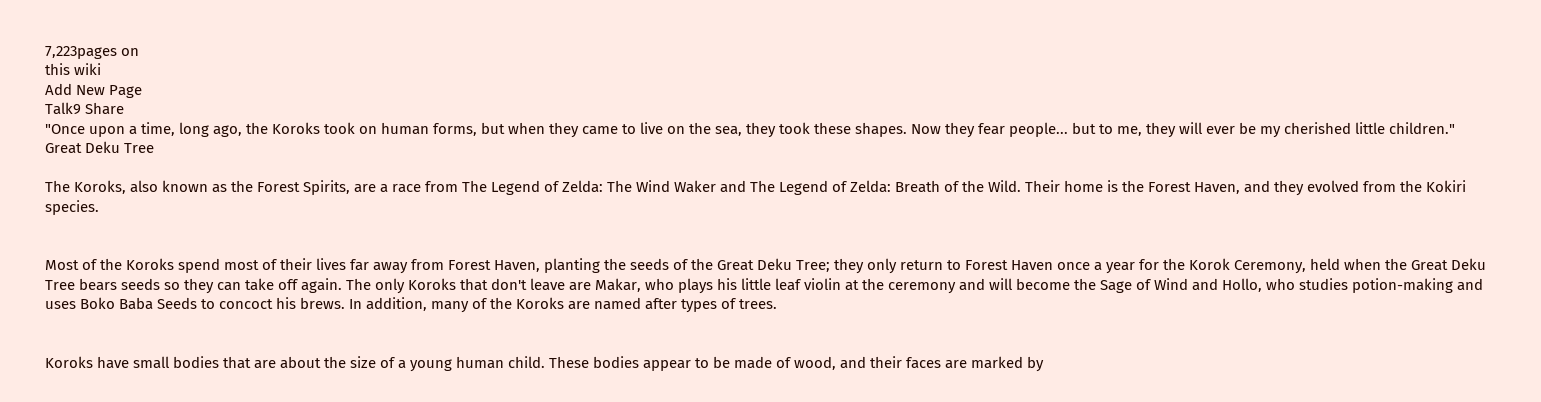7,223pages on
this wiki
Add New Page
Talk9 Share
"Once upon a time, long ago, the Koroks took on human forms, but when they came to live on the sea, they took these shapes. Now they fear people... but to me, they will ever be my cherished little children."
Great Deku Tree

The Koroks, also known as the Forest Spirits, are a race from The Legend of Zelda: The Wind Waker and The Legend of Zelda: Breath of the Wild. Their home is the Forest Haven, and they evolved from the Kokiri species.


Most of the Koroks spend most of their lives far away from Forest Haven, planting the seeds of the Great Deku Tree; they only return to Forest Haven once a year for the Korok Ceremony, held when the Great Deku Tree bears seeds so they can take off again. The only Koroks that don't leave are Makar, who plays his little leaf violin at the ceremony and will become the Sage of Wind and Hollo, who studies potion-making and uses Boko Baba Seeds to concoct his brews. In addition, many of the Koroks are named after types of trees.


Koroks have small bodies that are about the size of a young human child. These bodies appear to be made of wood, and their faces are marked by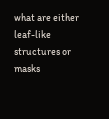what are either leaf-like structures or masks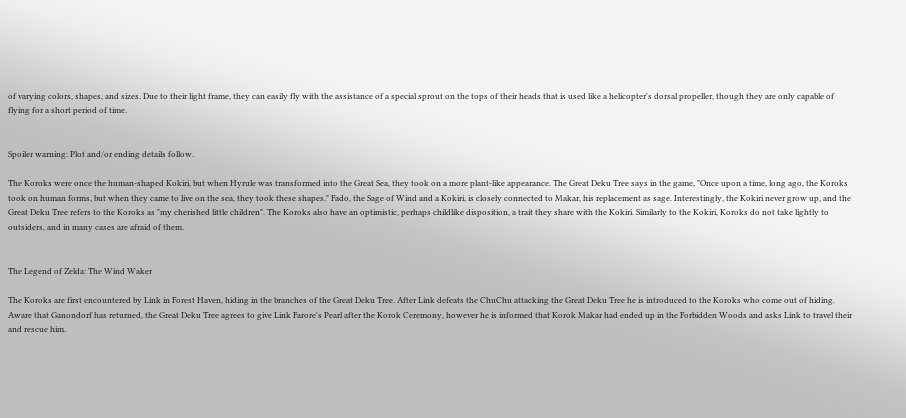of varying colors, shapes, and sizes. Due to their light frame, they can easily fly with the assistance of a special sprout on the tops of their heads that is used like a helicopter's dorsal propeller, though they are only capable of flying for a short period of time.


Spoiler warning: Plot and/or ending details follow.

The Koroks were once the human-shaped Kokiri, but when Hyrule was transformed into the Great Sea, they took on a more plant-like appearance. The Great Deku Tree says in the game, "Once upon a time, long ago, the Koroks took on human forms, but when they came to live on the sea, they took these shapes." Fado, the Sage of Wind and a Kokiri, is closely connected to Makar, his replacement as sage. Interestingly, the Kokiri never grow up, and the Great Deku Tree refers to the Koroks as "my cherished little children". The Koroks also have an optimistic, perhaps childlike disposition, a trait they share with the Kokiri. Similarly to the Kokiri, Koroks do not take lightly to outsiders, and in many cases are afraid of them.


The Legend of Zelda: The Wind Waker

The Koroks are first encountered by Link in Forest Haven, hiding in the branches of the Great Deku Tree. After Link defeats the ChuChu attacking the Great Deku Tree he is introduced to the Koroks who come out of hiding. Aware that Ganondorf has returned, the Great Deku Tree agrees to give Link Farore's Pearl after the Korok Ceremony, however he is informed that Korok Makar had ended up in the Forbidden Woods and asks Link to travel their and rescue him.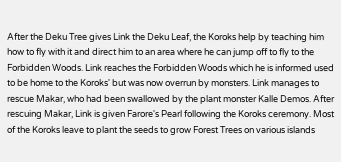After the Deku Tree gives Link the Deku Leaf, the Koroks help by teaching him how to fly with it and direct him to an area where he can jump off to fly to the Forbidden Woods. Link reaches the Forbidden Woods which he is informed used to be home to the Koroks' but was now overrun by monsters. Link manages to rescue Makar, who had been swallowed by the plant monster Kalle Demos. After rescuing Makar, Link is given Farore's Pearl following the Koroks ceremony. Most of the Koroks leave to plant the seeds to grow Forest Trees on various islands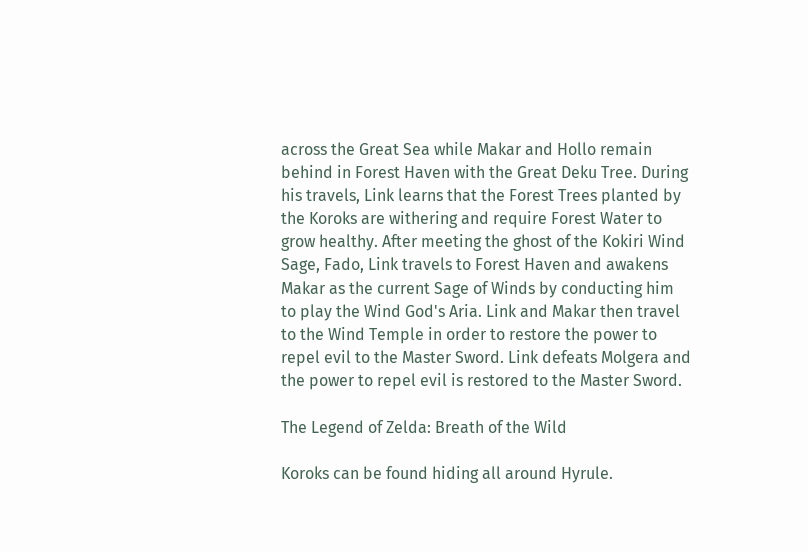across the Great Sea while Makar and Hollo remain behind in Forest Haven with the Great Deku Tree. During his travels, Link learns that the Forest Trees planted by the Koroks are withering and require Forest Water to grow healthy. After meeting the ghost of the Kokiri Wind Sage, Fado, Link travels to Forest Haven and awakens Makar as the current Sage of Winds by conducting him to play the Wind God's Aria. Link and Makar then travel to the Wind Temple in order to restore the power to repel evil to the Master Sword. Link defeats Molgera and the power to repel evil is restored to the Master Sword.

The Legend of Zelda: Breath of the Wild

Koroks can be found hiding all around Hyrule.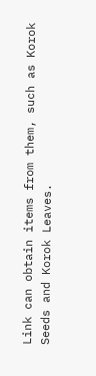Link can obtain items from them, such as Korok Seeds and Korok Leaves.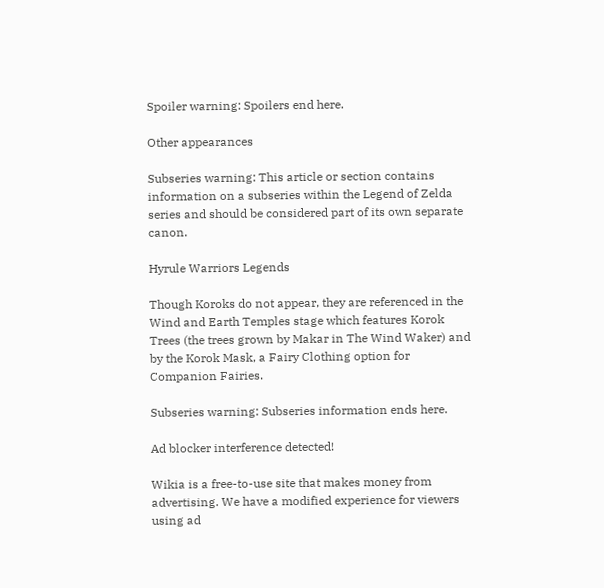Spoiler warning: Spoilers end here.

Other appearances

Subseries warning: This article or section contains information on a subseries within the Legend of Zelda series and should be considered part of its own separate canon.

Hyrule Warriors Legends

Though Koroks do not appear, they are referenced in the Wind and Earth Temples stage which features Korok Trees (the trees grown by Makar in The Wind Waker) and by the Korok Mask, a Fairy Clothing option for Companion Fairies.

Subseries warning: Subseries information ends here.

Ad blocker interference detected!

Wikia is a free-to-use site that makes money from advertising. We have a modified experience for viewers using ad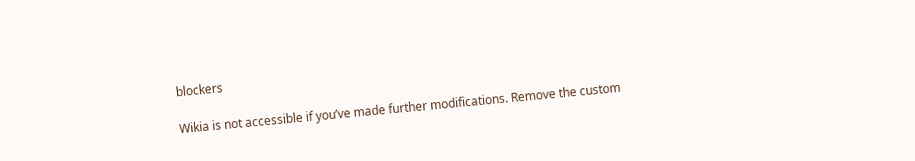blockers

Wikia is not accessible if you’ve made further modifications. Remove the custom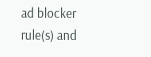ad blocker rule(s) and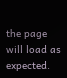the page will load as expected.